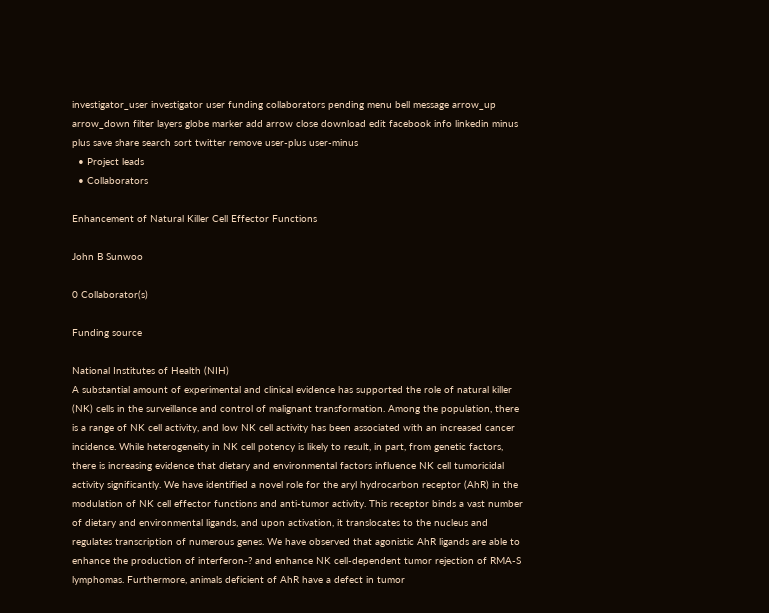investigator_user investigator user funding collaborators pending menu bell message arrow_up arrow_down filter layers globe marker add arrow close download edit facebook info linkedin minus plus save share search sort twitter remove user-plus user-minus
  • Project leads
  • Collaborators

Enhancement of Natural Killer Cell Effector Functions

John B Sunwoo

0 Collaborator(s)

Funding source

National Institutes of Health (NIH)
A substantial amount of experimental and clinical evidence has supported the role of natural killer (NK) cells in the surveillance and control of malignant transformation. Among the population, there is a range of NK cell activity, and low NK cell activity has been associated with an increased cancer incidence. While heterogeneity in NK cell potency is likely to result, in part, from genetic factors, there is increasing evidence that dietary and environmental factors influence NK cell tumoricidal activity significantly. We have identified a novel role for the aryl hydrocarbon receptor (AhR) in the modulation of NK cell effector functions and anti-tumor activity. This receptor binds a vast number of dietary and environmental ligands, and upon activation, it translocates to the nucleus and regulates transcription of numerous genes. We have observed that agonistic AhR ligands are able to enhance the production of interferon-? and enhance NK cell-dependent tumor rejection of RMA-S lymphomas. Furthermore, animals deficient of AhR have a defect in tumor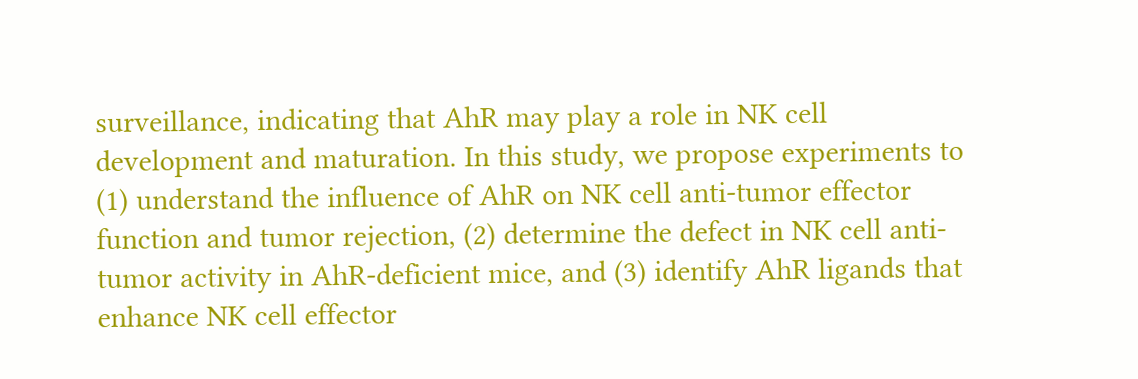surveillance, indicating that AhR may play a role in NK cell development and maturation. In this study, we propose experiments to (1) understand the influence of AhR on NK cell anti-tumor effector function and tumor rejection, (2) determine the defect in NK cell anti-tumor activity in AhR-deficient mice, and (3) identify AhR ligands that enhance NK cell effector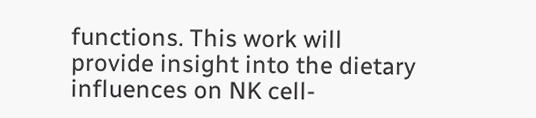functions. This work will provide insight into the dietary influences on NK cell-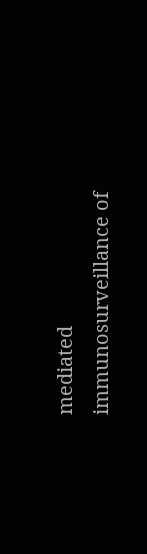mediated immunosurveillance of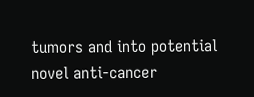tumors and into potential novel anti-cancer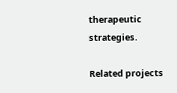therapeutic strategies.

Related projects